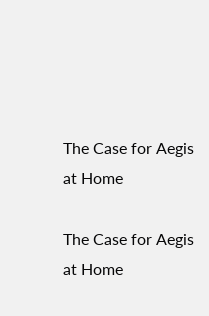The Case for Aegis at Home

The Case for Aegis at Home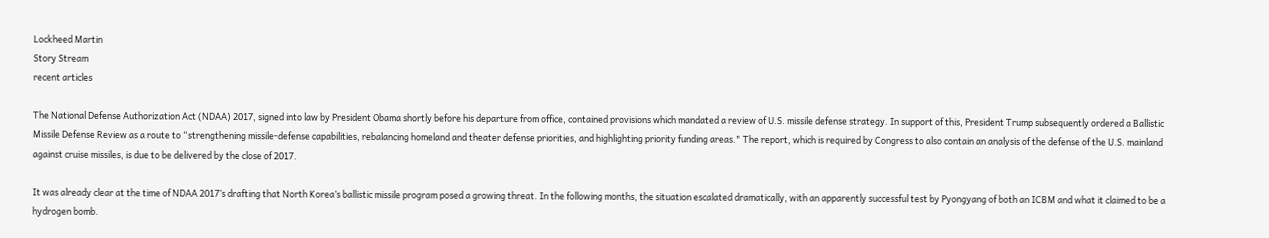Lockheed Martin
Story Stream
recent articles

The National Defense Authorization Act (NDAA) 2017, signed into law by President Obama shortly before his departure from office, contained provisions which mandated a review of U.S. missile defense strategy. In support of this, President Trump subsequently ordered a Ballistic Missile Defense Review as a route to “strengthening missile-defense capabilities, rebalancing homeland and theater defense priorities, and highlighting priority funding areas." The report, which is required by Congress to also contain an analysis of the defense of the U.S. mainland against cruise missiles, is due to be delivered by the close of 2017.

It was already clear at the time of NDAA 2017’s drafting that North Korea’s ballistic missile program posed a growing threat. In the following months, the situation escalated dramatically, with an apparently successful test by Pyongyang of both an ICBM and what it claimed to be a hydrogen bomb.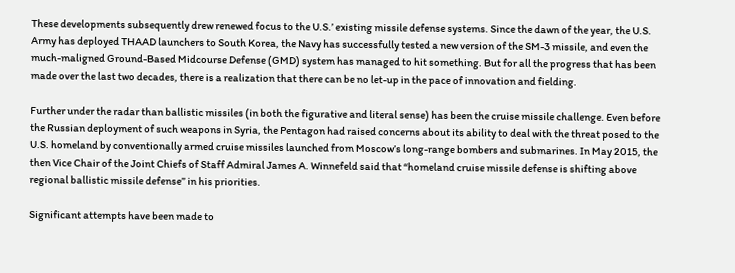These developments subsequently drew renewed focus to the U.S.’ existing missile defense systems. Since the dawn of the year, the U.S. Army has deployed THAAD launchers to South Korea, the Navy has successfully tested a new version of the SM-3 missile, and even the much-maligned Ground-Based Midcourse Defense (GMD) system has managed to hit something. But for all the progress that has been made over the last two decades, there is a realization that there can be no let-up in the pace of innovation and fielding.

Further under the radar than ballistic missiles (in both the figurative and literal sense) has been the cruise missile challenge. Even before the Russian deployment of such weapons in Syria, the Pentagon had raised concerns about its ability to deal with the threat posed to the U.S. homeland by conventionally armed cruise missiles launched from Moscow’s long-range bombers and submarines. In May 2015, the then Vice Chair of the Joint Chiefs of Staff Admiral James A. Winnefeld said that “homeland cruise missile defense is shifting above regional ballistic missile defense” in his priorities.

Significant attempts have been made to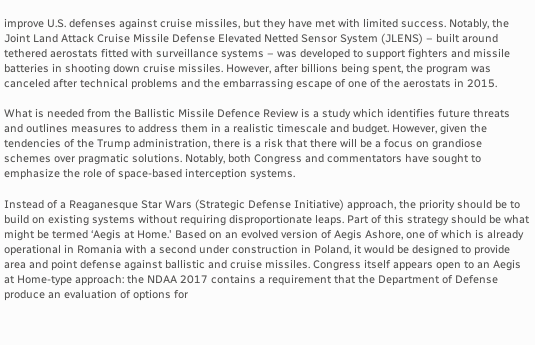improve U.S. defenses against cruise missiles, but they have met with limited success. Notably, the Joint Land Attack Cruise Missile Defense Elevated Netted Sensor System (JLENS) – built around tethered aerostats fitted with surveillance systems – was developed to support fighters and missile batteries in shooting down cruise missiles. However, after billions being spent, the program was canceled after technical problems and the embarrassing escape of one of the aerostats in 2015.

What is needed from the Ballistic Missile Defence Review is a study which identifies future threats and outlines measures to address them in a realistic timescale and budget. However, given the tendencies of the Trump administration, there is a risk that there will be a focus on grandiose schemes over pragmatic solutions. Notably, both Congress and commentators have sought to emphasize the role of space-based interception systems.

Instead of a Reaganesque Star Wars (Strategic Defense Initiative) approach, the priority should be to build on existing systems without requiring disproportionate leaps. Part of this strategy should be what might be termed ‘Aegis at Home.' Based on an evolved version of Aegis Ashore, one of which is already operational in Romania with a second under construction in Poland, it would be designed to provide area and point defense against ballistic and cruise missiles. Congress itself appears open to an Aegis at Home-type approach: the NDAA 2017 contains a requirement that the Department of Defense produce an evaluation of options for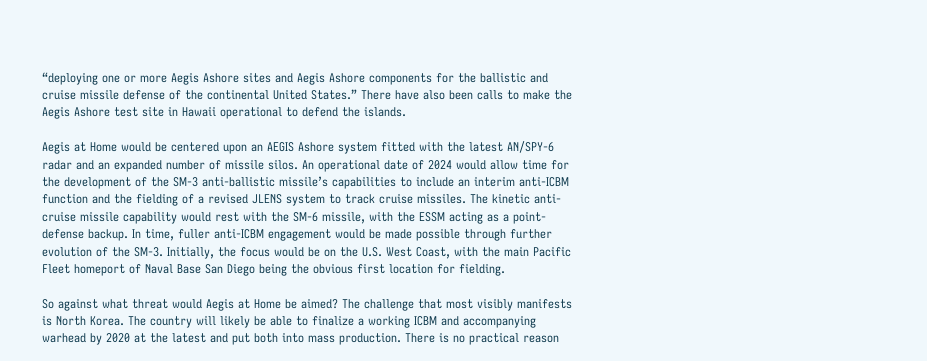“deploying one or more Aegis Ashore sites and Aegis Ashore components for the ballistic and cruise missile defense of the continental United States.” There have also been calls to make the Aegis Ashore test site in Hawaii operational to defend the islands.

Aegis at Home would be centered upon an AEGIS Ashore system fitted with the latest AN/SPY-6 radar and an expanded number of missile silos. An operational date of 2024 would allow time for the development of the SM-3 anti-ballistic missile’s capabilities to include an interim anti-ICBM function and the fielding of a revised JLENS system to track cruise missiles. The kinetic anti-cruise missile capability would rest with the SM-6 missile, with the ESSM acting as a point-defense backup. In time, fuller anti-ICBM engagement would be made possible through further evolution of the SM-3. Initially, the focus would be on the U.S. West Coast, with the main Pacific Fleet homeport of Naval Base San Diego being the obvious first location for fielding.

So against what threat would Aegis at Home be aimed? The challenge that most visibly manifests is North Korea. The country will likely be able to finalize a working ICBM and accompanying warhead by 2020 at the latest and put both into mass production. There is no practical reason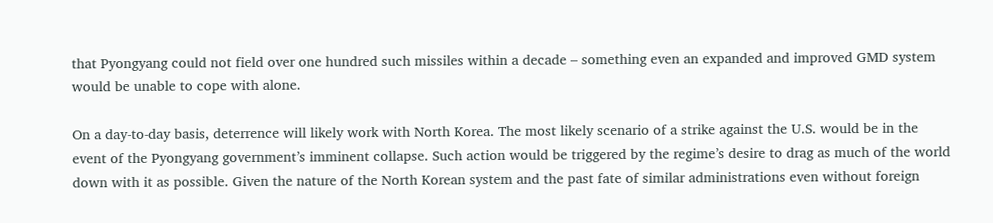that Pyongyang could not field over one hundred such missiles within a decade – something even an expanded and improved GMD system would be unable to cope with alone.

On a day-to-day basis, deterrence will likely work with North Korea. The most likely scenario of a strike against the U.S. would be in the event of the Pyongyang government’s imminent collapse. Such action would be triggered by the regime’s desire to drag as much of the world down with it as possible. Given the nature of the North Korean system and the past fate of similar administrations even without foreign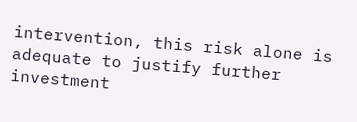intervention, this risk alone is adequate to justify further investment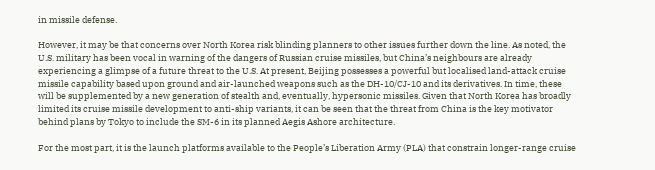in missile defense.

However, it may be that concerns over North Korea risk blinding planners to other issues further down the line. As noted, the U.S. military has been vocal in warning of the dangers of Russian cruise missiles, but China’s neighbours are already experiencing a glimpse of a future threat to the U.S. At present, Beijing possesses a powerful but localised land-attack cruise missile capability based upon ground and air-launched weapons such as the DH-10/CJ-10 and its derivatives. In time, these will be supplemented by a new generation of stealth and, eventually, hypersonic missiles. Given that North Korea has broadly limited its cruise missile development to anti-ship variants, it can be seen that the threat from China is the key motivator behind plans by Tokyo to include the SM-6 in its planned Aegis Ashore architecture.

For the most part, it is the launch platforms available to the People’s Liberation Army (PLA) that constrain longer-range cruise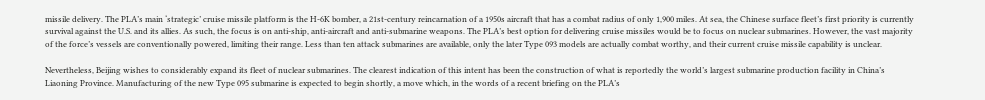missile delivery. The PLA’s main ‘strategic’ cruise missile platform is the H-6K bomber, a 21st-century reincarnation of a 1950s aircraft that has a combat radius of only 1,900 miles. At sea, the Chinese surface fleet’s first priority is currently survival against the U.S. and its allies. As such, the focus is on anti-ship, anti-aircraft and anti-submarine weapons. The PLA’s best option for delivering cruise missiles would be to focus on nuclear submarines. However, the vast majority of the force’s vessels are conventionally powered, limiting their range. Less than ten attack submarines are available, only the later Type 093 models are actually combat worthy, and their current cruise missile capability is unclear.

Nevertheless, Beijing wishes to considerably expand its fleet of nuclear submarines. The clearest indication of this intent has been the construction of what is reportedly the world’s largest submarine production facility in China’s Liaoning Province. Manufacturing of the new Type 095 submarine is expected to begin shortly, a move which, in the words of a recent briefing on the PLA’s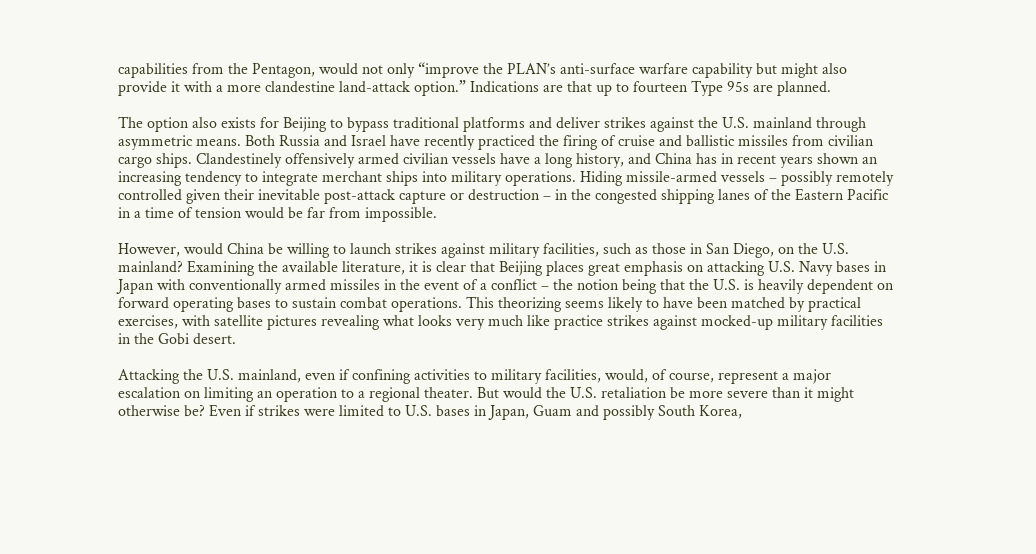capabilities from the Pentagon, would not only “improve the PLAN’s anti-surface warfare capability but might also provide it with a more clandestine land-attack option.” Indications are that up to fourteen Type 95s are planned.

The option also exists for Beijing to bypass traditional platforms and deliver strikes against the U.S. mainland through asymmetric means. Both Russia and Israel have recently practiced the firing of cruise and ballistic missiles from civilian cargo ships. Clandestinely offensively armed civilian vessels have a long history, and China has in recent years shown an increasing tendency to integrate merchant ships into military operations. Hiding missile-armed vessels – possibly remotely controlled given their inevitable post-attack capture or destruction – in the congested shipping lanes of the Eastern Pacific in a time of tension would be far from impossible.

However, would China be willing to launch strikes against military facilities, such as those in San Diego, on the U.S. mainland? Examining the available literature, it is clear that Beijing places great emphasis on attacking U.S. Navy bases in Japan with conventionally armed missiles in the event of a conflict – the notion being that the U.S. is heavily dependent on forward operating bases to sustain combat operations. This theorizing seems likely to have been matched by practical exercises, with satellite pictures revealing what looks very much like practice strikes against mocked-up military facilities in the Gobi desert.

Attacking the U.S. mainland, even if confining activities to military facilities, would, of course, represent a major escalation on limiting an operation to a regional theater. But would the U.S. retaliation be more severe than it might otherwise be? Even if strikes were limited to U.S. bases in Japan, Guam and possibly South Korea,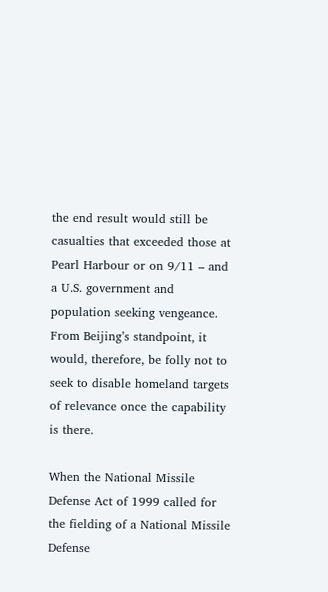the end result would still be casualties that exceeded those at Pearl Harbour or on 9/11 – and a U.S. government and population seeking vengeance. From Beijing’s standpoint, it would, therefore, be folly not to seek to disable homeland targets of relevance once the capability is there.

When the National Missile Defense Act of 1999 called for the fielding of a National Missile Defense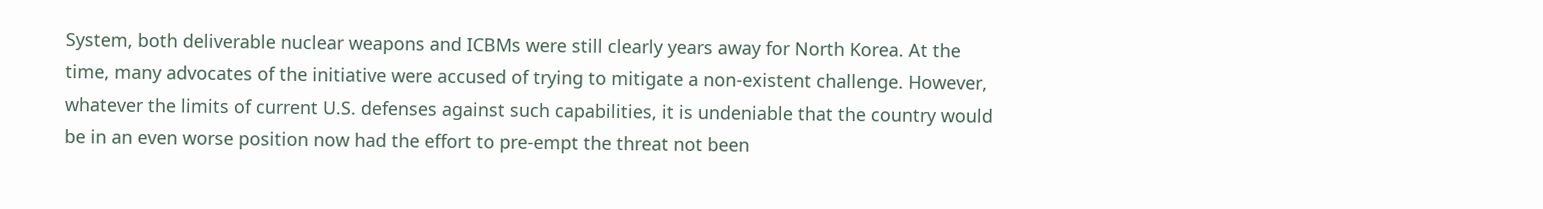System, both deliverable nuclear weapons and ICBMs were still clearly years away for North Korea. At the time, many advocates of the initiative were accused of trying to mitigate a non-existent challenge. However, whatever the limits of current U.S. defenses against such capabilities, it is undeniable that the country would be in an even worse position now had the effort to pre-empt the threat not been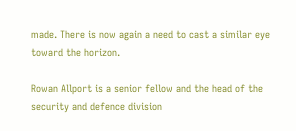made. There is now again a need to cast a similar eye toward the horizon.

Rowan Allport is a senior fellow and the head of the security and defence division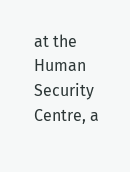at the Human Security Centre, a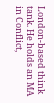London-based think tank. He holds an MA in Conflict,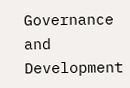Governance and Development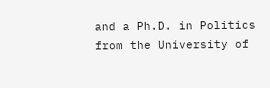and a Ph.D. in Politics from the University of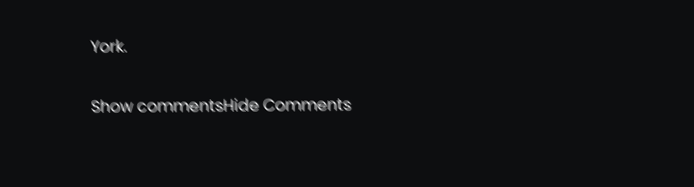York.

Show commentsHide Comments